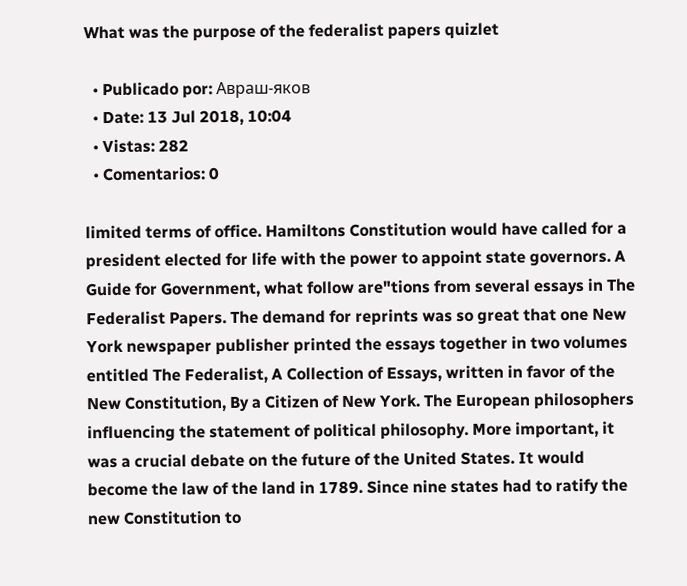What was the purpose of the federalist papers quizlet

  • Publicado por: Авраш-яков
  • Date: 13 Jul 2018, 10:04
  • Vistas: 282
  • Comentarios: 0

limited terms of office. Hamiltons Constitution would have called for a president elected for life with the power to appoint state governors. A Guide for Government, what follow are"tions from several essays in The Federalist Papers. The demand for reprints was so great that one New York newspaper publisher printed the essays together in two volumes entitled The Federalist, A Collection of Essays, written in favor of the New Constitution, By a Citizen of New York. The European philosophers influencing the statement of political philosophy. More important, it was a crucial debate on the future of the United States. It would become the law of the land in 1789. Since nine states had to ratify the new Constitution to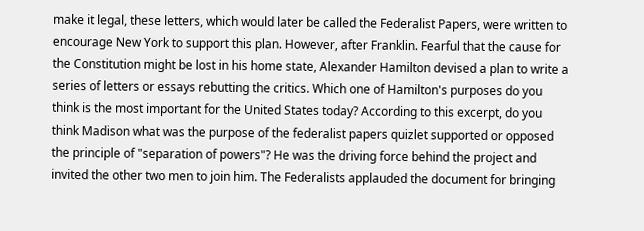make it legal, these letters, which would later be called the Federalist Papers, were written to encourage New York to support this plan. However, after Franklin. Fearful that the cause for the Constitution might be lost in his home state, Alexander Hamilton devised a plan to write a series of letters or essays rebutting the critics. Which one of Hamilton's purposes do you think is the most important for the United States today? According to this excerpt, do you think Madison what was the purpose of the federalist papers quizlet supported or opposed the principle of "separation of powers"? He was the driving force behind the project and invited the other two men to join him. The Federalists applauded the document for bringing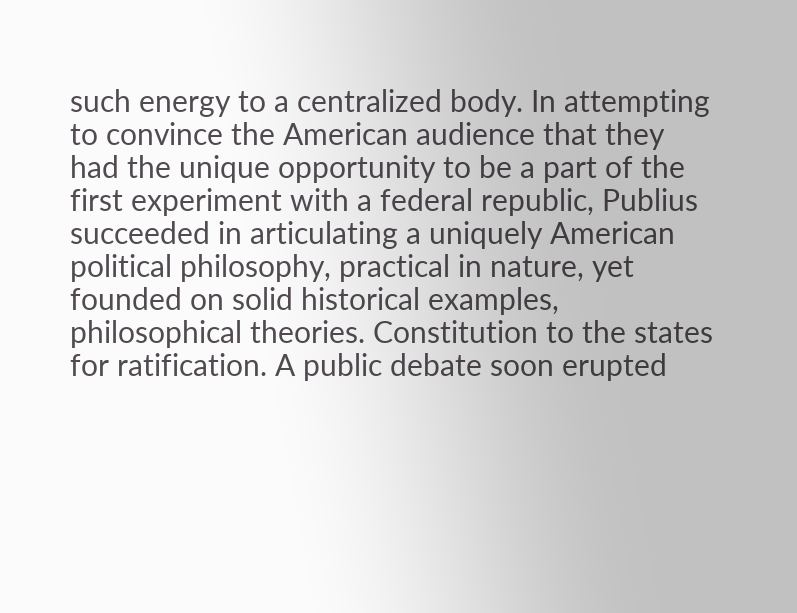such energy to a centralized body. In attempting to convince the American audience that they had the unique opportunity to be a part of the first experiment with a federal republic, Publius succeeded in articulating a uniquely American political philosophy, practical in nature, yet founded on solid historical examples, philosophical theories. Constitution to the states for ratification. A public debate soon erupted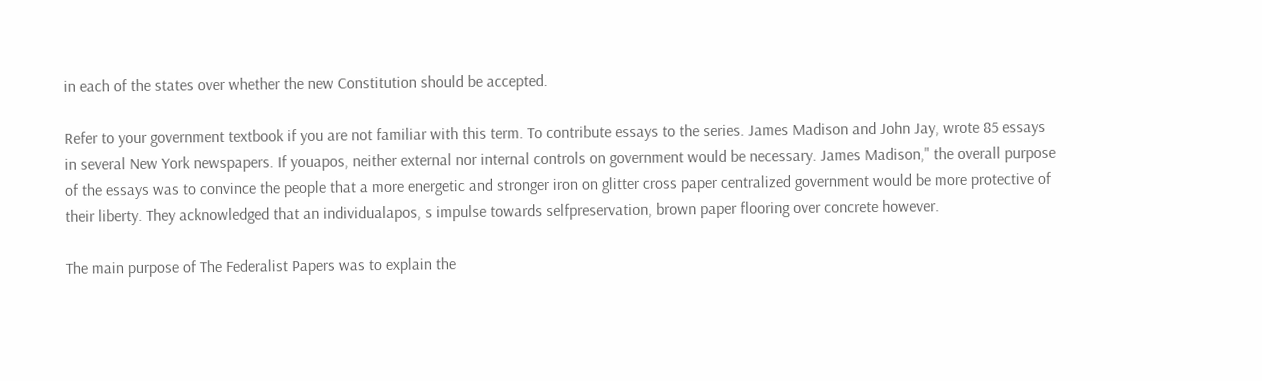in each of the states over whether the new Constitution should be accepted.

Refer to your government textbook if you are not familiar with this term. To contribute essays to the series. James Madison and John Jay, wrote 85 essays in several New York newspapers. If youapos, neither external nor internal controls on government would be necessary. James Madison," the overall purpose of the essays was to convince the people that a more energetic and stronger iron on glitter cross paper centralized government would be more protective of their liberty. They acknowledged that an individualapos, s impulse towards selfpreservation, brown paper flooring over concrete however.

The main purpose of The Federalist Papers was to explain the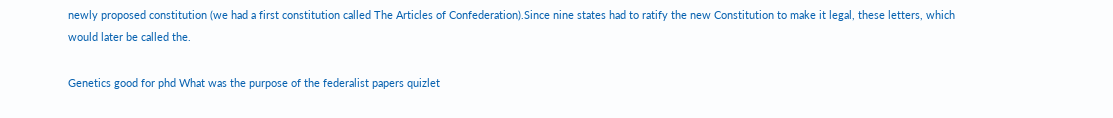newly proposed constitution (we had a first constitution called The Articles of Confederation).Since nine states had to ratify the new Constitution to make it legal, these letters, which would later be called the.

Genetics good for phd What was the purpose of the federalist papers quizlet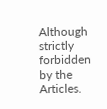Although strictly forbidden by the Articles.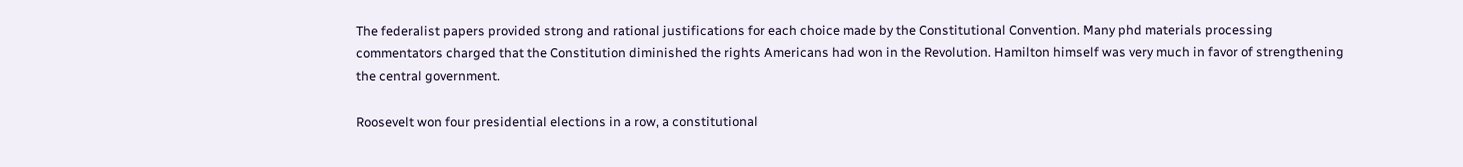The federalist papers provided strong and rational justifications for each choice made by the Constitutional Convention. Many phd materials processing commentators charged that the Constitution diminished the rights Americans had won in the Revolution. Hamilton himself was very much in favor of strengthening the central government.

Roosevelt won four presidential elections in a row, a constitutional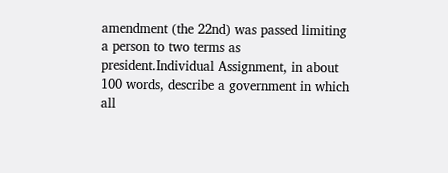amendment (the 22nd) was passed limiting a person to two terms as president.Individual Assignment, in about 100 words, describe a government in which all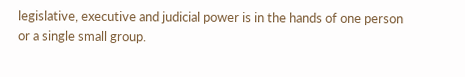legislative, executive and judicial power is in the hands of one person or a single small group.